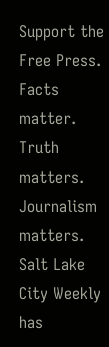Support the Free Press.
Facts matter. Truth matters. Journalism matters.
Salt Lake City Weekly has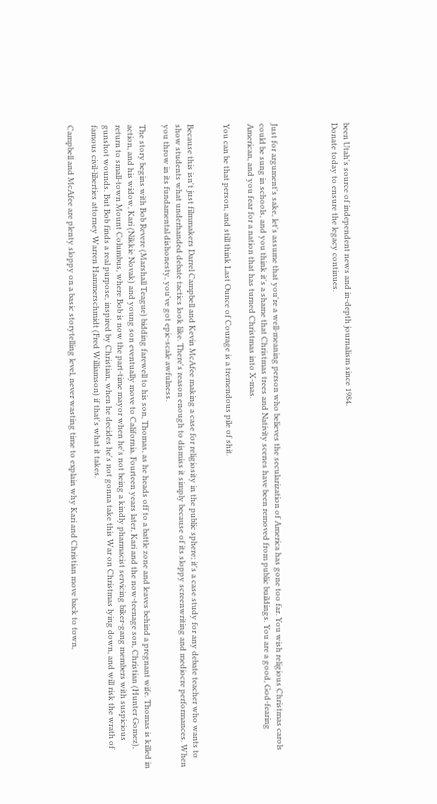been Utah's source of independent news and in-depth journalism since 1984.
Donate today to ensure the legacy continues.




Just for argument's sake, let's assume that you're a well-meaning person who believes the secularization of America has gone too far. You wish religious Christmas carols could be sung in schools, and you think it's a shame that Christmas trees and Nativity scenes have been removed from public buildings. You are a good, God-fearing American, and you fear for a nation that has turned Christmas into X-mas.

You can be that person, and still think Last Ounce of Courage is a tremendous pile of shit.


Because this isn't just filmmakers Darrel Campbell and Kevin McAfee making a case for religiosity in the public sphere; it's a case study for any debate teacher who wants to show students what underhanded debate tactics look like. There's reason enough to dismiss it simply because of its sloppy screenwriting and mediocre performances. When you throw in its fundamental dishonesty, you've got epic-scale awfulness.

The story begins with Bob Revere (Marshall Teague) bidding farewell to his son, Thomas, as he heads off to a battle zone and leaves behind a pregnant wife. Thomas is killed in action, and his widow, Kari (Nikkie Novak) and young son eventually move to California. Fourteen years later, Kari and the now-teenage son, Christian (Hunter Gomez), return to small-town Mount Columbus, where Bob is now the part-time mayor when he's not being a kindly pharmacist servicing biker-gang members with suspicious gunshot wounds. But Bob finds a real purpose, inspired by Christian, when he decides he's not gonna take this War on Christmas lying down, and will risk the wrath of famous civil-liberties attorney Warren Hammerschmidt (Fred Williamson) if that's what it takes.

Campbell and McAfee are plenty sloppy on a basic storytelling level, never wasting time to explain why Kari and Christian move back to town,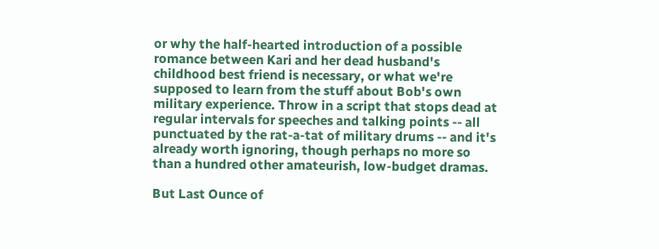or why the half-hearted introduction of a possible romance between Kari and her dead husband's childhood best friend is necessary, or what we're supposed to learn from the stuff about Bob's own military experience. Throw in a script that stops dead at regular intervals for speeches and talking points -- all punctuated by the rat-a-tat of military drums -- and it's already worth ignoring, though perhaps no more so than a hundred other amateurish, low-budget dramas.

But Last Ounce of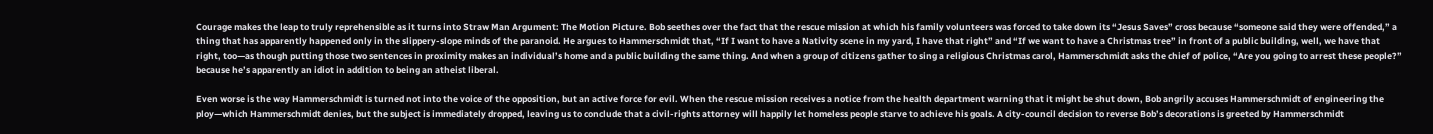Courage makes the leap to truly reprehensible as it turns into Straw Man Argument: The Motion Picture. Bob seethes over the fact that the rescue mission at which his family volunteers was forced to take down its “Jesus Saves” cross because “someone said they were offended,” a thing that has apparently happened only in the slippery-slope minds of the paranoid. He argues to Hammerschmidt that, “If I want to have a Nativity scene in my yard, I have that right” and “If we want to have a Christmas tree” in front of a public building, well, we have that right, too—as though putting those two sentences in proximity makes an individual’s home and a public building the same thing. And when a group of citizens gather to sing a religious Christmas carol, Hammerschmidt asks the chief of police, “Are you going to arrest these people?” because he’s apparently an idiot in addition to being an atheist liberal.

Even worse is the way Hammerschmidt is turned not into the voice of the opposition, but an active force for evil. When the rescue mission receives a notice from the health department warning that it might be shut down, Bob angrily accuses Hammerschmidt of engineering the ploy—which Hammerschmidt denies, but the subject is immediately dropped, leaving us to conclude that a civil-rights attorney will happily let homeless people starve to achieve his goals. A city-council decision to reverse Bob’s decorations is greeted by Hammerschmidt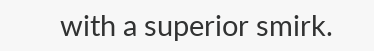with a superior smirk.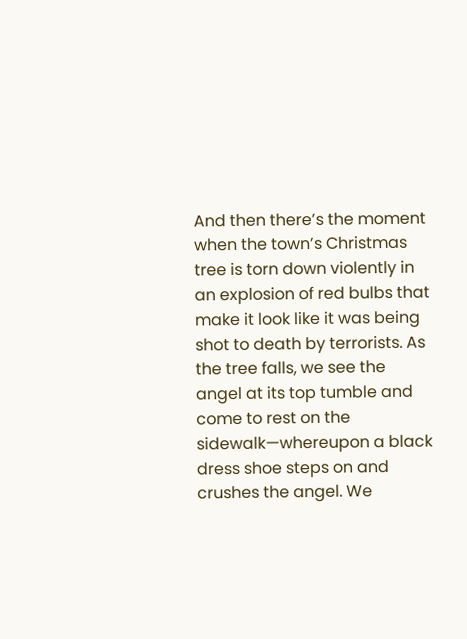And then there’s the moment when the town’s Christmas tree is torn down violently in an explosion of red bulbs that make it look like it was being shot to death by terrorists. As the tree falls, we see the angel at its top tumble and come to rest on the sidewalk—whereupon a black dress shoe steps on and crushes the angel. We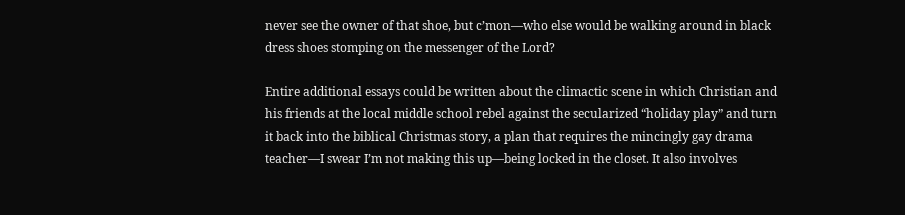never see the owner of that shoe, but c’mon—who else would be walking around in black dress shoes stomping on the messenger of the Lord?

Entire additional essays could be written about the climactic scene in which Christian and his friends at the local middle school rebel against the secularized “holiday play” and turn it back into the biblical Christmas story, a plan that requires the mincingly gay drama teacher—I swear I’m not making this up—being locked in the closet. It also involves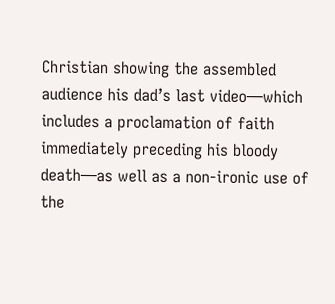Christian showing the assembled audience his dad’s last video—which includes a proclamation of faith immediately preceding his bloody death—as well as a non-ironic use of the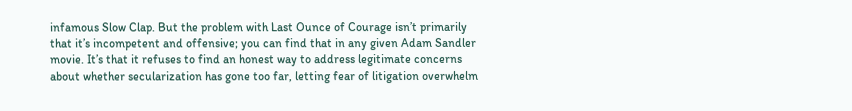infamous Slow Clap. But the problem with Last Ounce of Courage isn’t primarily that it’s incompetent and offensive; you can find that in any given Adam Sandler movie. It’s that it refuses to find an honest way to address legitimate concerns about whether secularization has gone too far, letting fear of litigation overwhelm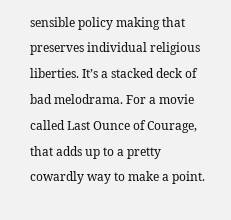sensible policy making that preserves individual religious liberties. It’s a stacked deck of bad melodrama. For a movie called Last Ounce of Courage, that adds up to a pretty cowardly way to make a point.